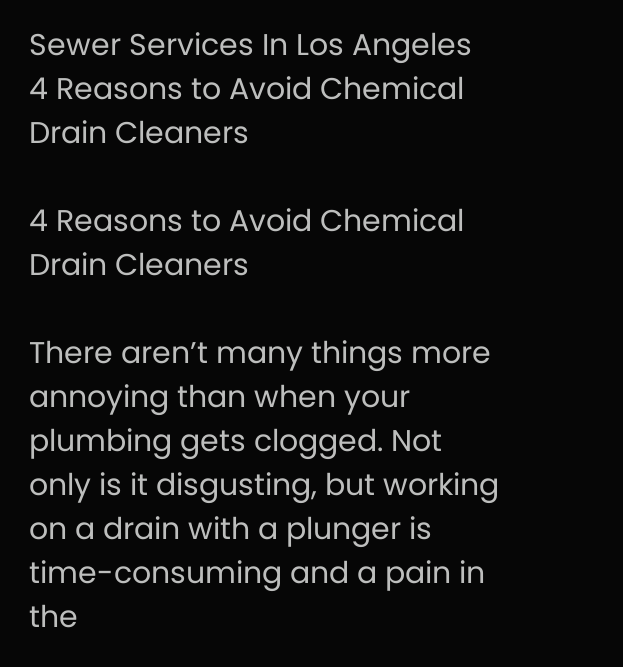Sewer Services In Los Angeles
4 Reasons to Avoid Chemical Drain Cleaners

4 Reasons to Avoid Chemical Drain Cleaners

There aren’t many things more annoying than when your plumbing gets clogged. Not only is it disgusting, but working on a drain with a plunger is time-consuming and a pain in the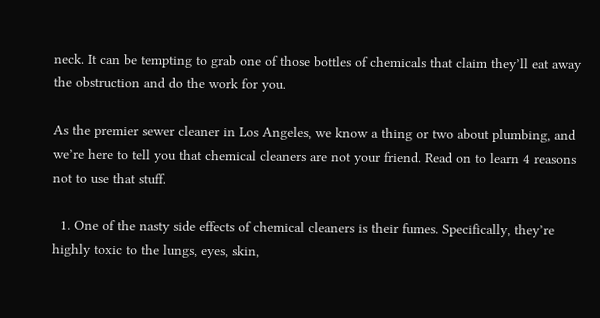neck. It can be tempting to grab one of those bottles of chemicals that claim they’ll eat away the obstruction and do the work for you.

As the premier sewer cleaner in Los Angeles, we know a thing or two about plumbing, and we’re here to tell you that chemical cleaners are not your friend. Read on to learn 4 reasons not to use that stuff.

  1. One of the nasty side effects of chemical cleaners is their fumes. Specifically, they’re highly toxic to the lungs, eyes, skin,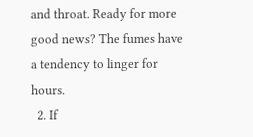and throat. Ready for more good news? The fumes have a tendency to linger for hours.
  2. If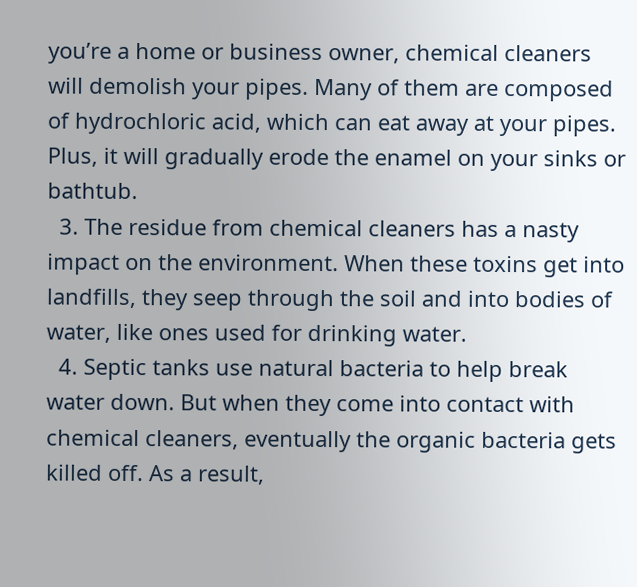you’re a home or business owner, chemical cleaners will demolish your pipes. Many of them are composed of hydrochloric acid, which can eat away at your pipes. Plus, it will gradually erode the enamel on your sinks or bathtub.
  3. The residue from chemical cleaners has a nasty impact on the environment. When these toxins get into landfills, they seep through the soil and into bodies of water, like ones used for drinking water.
  4. Septic tanks use natural bacteria to help break water down. But when they come into contact with chemical cleaners, eventually the organic bacteria gets killed off. As a result,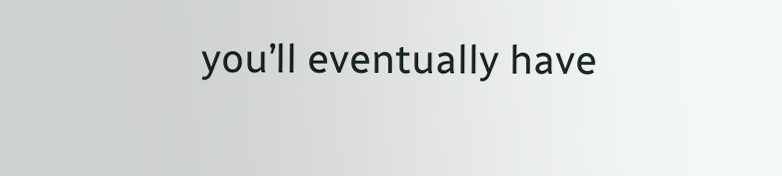you’ll eventually have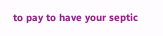to pay to have your septic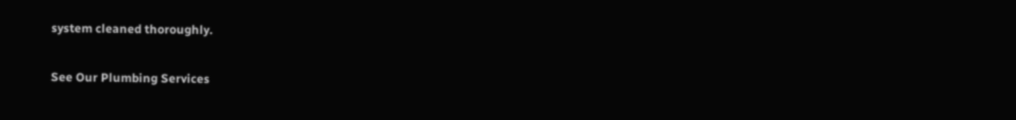system cleaned thoroughly.

See Our Plumbing Services